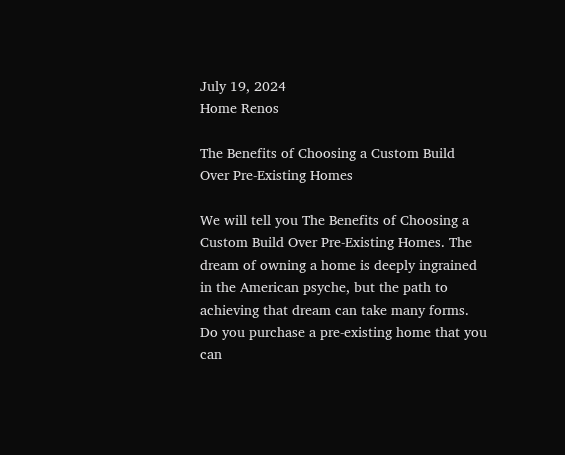July 19, 2024
Home Renos

The Benefits of Choosing a Custom Build Over Pre-Existing Homes

We will tell you The Benefits of Choosing a Custom Build Over Pre-Existing Homes. The dream of owning a home is deeply ingrained in the American psyche, but the path to achieving that dream can take many forms. Do you purchase a pre-existing home that you can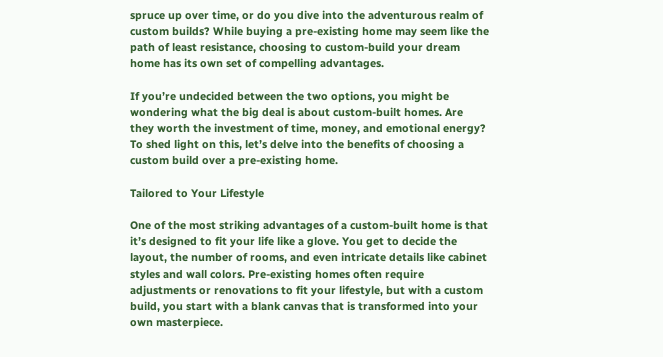spruce up over time, or do you dive into the adventurous realm of custom builds? While buying a pre-existing home may seem like the path of least resistance, choosing to custom-build your dream home has its own set of compelling advantages.

If you’re undecided between the two options, you might be wondering what the big deal is about custom-built homes. Are they worth the investment of time, money, and emotional energy? To shed light on this, let’s delve into the benefits of choosing a custom build over a pre-existing home.

Tailored to Your Lifestyle

One of the most striking advantages of a custom-built home is that it’s designed to fit your life like a glove. You get to decide the layout, the number of rooms, and even intricate details like cabinet styles and wall colors. Pre-existing homes often require adjustments or renovations to fit your lifestyle, but with a custom build, you start with a blank canvas that is transformed into your own masterpiece.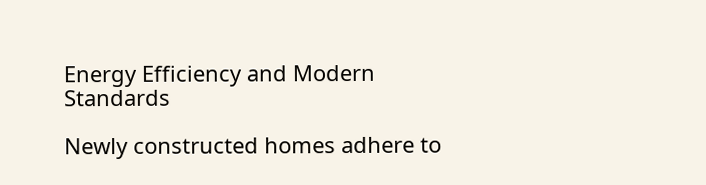Energy Efficiency and Modern Standards

Newly constructed homes adhere to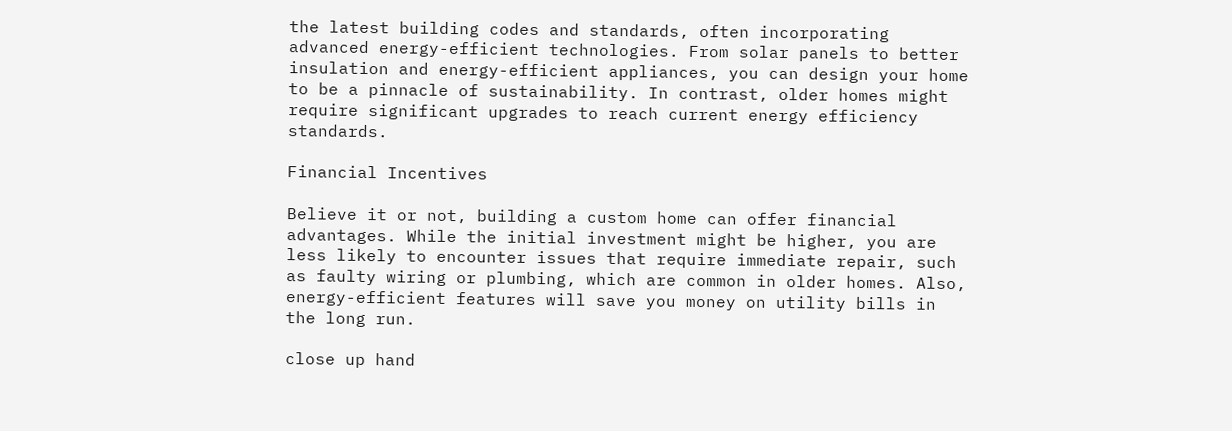the latest building codes and standards, often incorporating advanced energy-efficient technologies. From solar panels to better insulation and energy-efficient appliances, you can design your home to be a pinnacle of sustainability. In contrast, older homes might require significant upgrades to reach current energy efficiency standards.

Financial Incentives

Believe it or not, building a custom home can offer financial advantages. While the initial investment might be higher, you are less likely to encounter issues that require immediate repair, such as faulty wiring or plumbing, which are common in older homes. Also, energy-efficient features will save you money on utility bills in the long run.

close up hand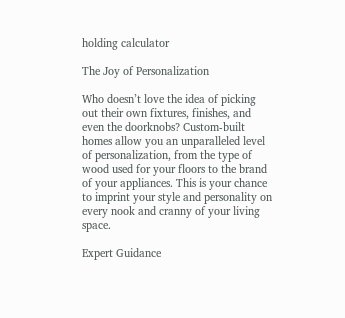holding calculator

The Joy of Personalization

Who doesn’t love the idea of picking out their own fixtures, finishes, and even the doorknobs? Custom-built homes allow you an unparalleled level of personalization, from the type of wood used for your floors to the brand of your appliances. This is your chance to imprint your style and personality on every nook and cranny of your living space.

Expert Guidance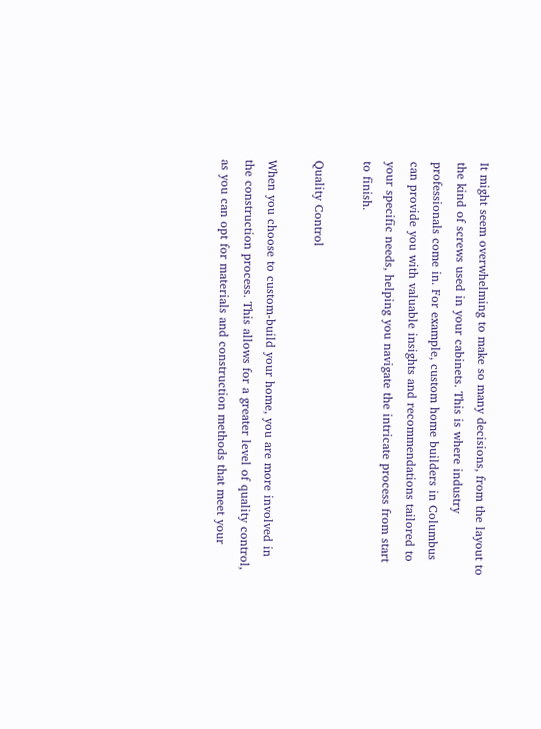It might seem overwhelming to make so many decisions, from the layout to the kind of screws used in your cabinets. This is where industry professionals come in. For example, custom home builders in Columbus can provide you with valuable insights and recommendations tailored to your specific needs, helping you navigate the intricate process from start to finish.

Quality Control

When you choose to custom-build your home, you are more involved in the construction process. This allows for a greater level of quality control, as you can opt for materials and construction methods that meet your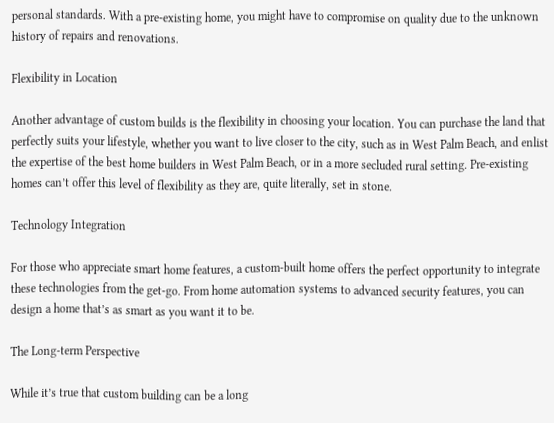personal standards. With a pre-existing home, you might have to compromise on quality due to the unknown history of repairs and renovations.

Flexibility in Location

Another advantage of custom builds is the flexibility in choosing your location. You can purchase the land that perfectly suits your lifestyle, whether you want to live closer to the city, such as in West Palm Beach, and enlist the expertise of the best home builders in West Palm Beach, or in a more secluded rural setting. Pre-existing homes can’t offer this level of flexibility as they are, quite literally, set in stone.

Technology Integration

For those who appreciate smart home features, a custom-built home offers the perfect opportunity to integrate these technologies from the get-go. From home automation systems to advanced security features, you can design a home that’s as smart as you want it to be.

The Long-term Perspective

While it’s true that custom building can be a long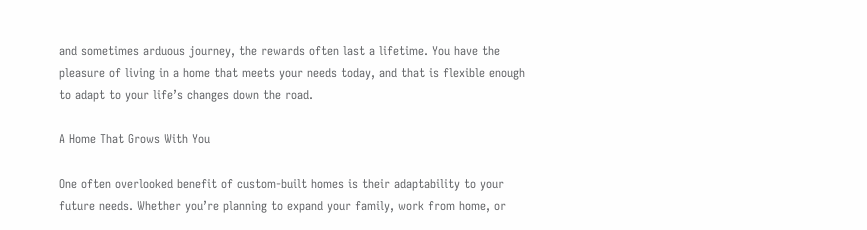and sometimes arduous journey, the rewards often last a lifetime. You have the pleasure of living in a home that meets your needs today, and that is flexible enough to adapt to your life’s changes down the road.

A Home That Grows With You

One often overlooked benefit of custom-built homes is their adaptability to your future needs. Whether you’re planning to expand your family, work from home, or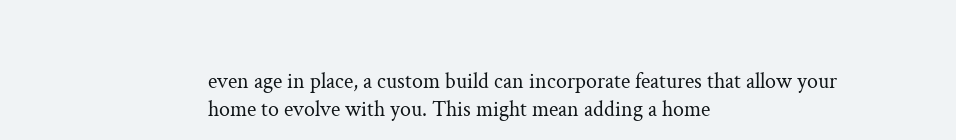even age in place, a custom build can incorporate features that allow your home to evolve with you. This might mean adding a home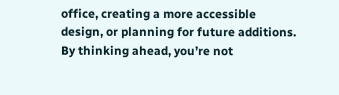office, creating a more accessible design, or planning for future additions. By thinking ahead, you’re not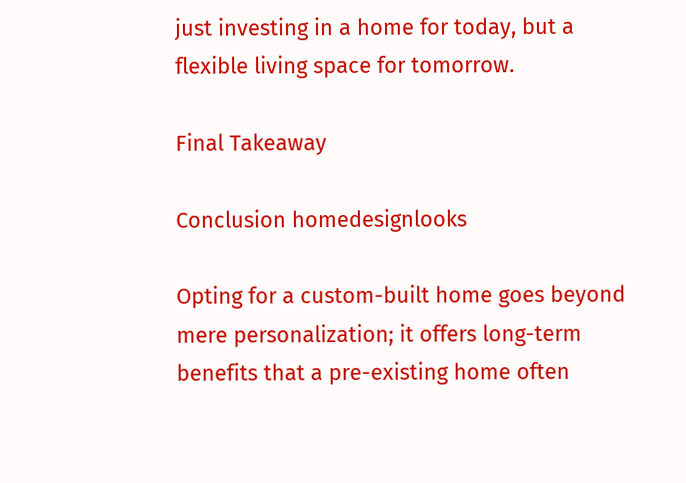just investing in a home for today, but a flexible living space for tomorrow.

Final Takeaway

Conclusion homedesignlooks

Opting for a custom-built home goes beyond mere personalization; it offers long-term benefits that a pre-existing home often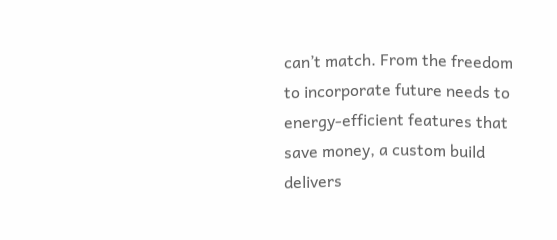can’t match. From the freedom to incorporate future needs to energy-efficient features that save money, a custom build delivers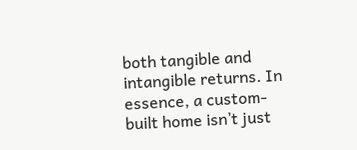both tangible and intangible returns. In essence, a custom-built home isn’t just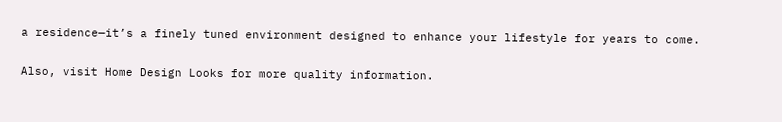a residence—it’s a finely tuned environment designed to enhance your lifestyle for years to come.

Also, visit Home Design Looks for more quality information.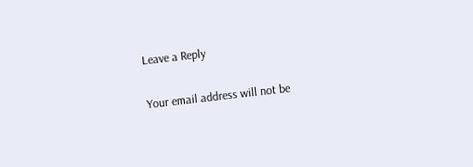Leave a Reply

Your email address will not be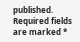published. Required fields are marked *